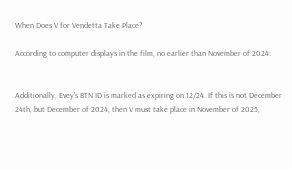When Does V for Vendetta Take Place?

According to computer displays in the film, no earlier than November of 2024:


Additionally, Evey’s BTN ID is marked as expiring on 12/24. If this is not December 24th, but December of 2024, then V must take place in November of 2025,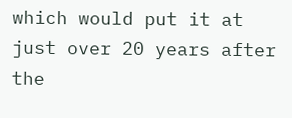which would put it at just over 20 years after the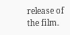release of the film.